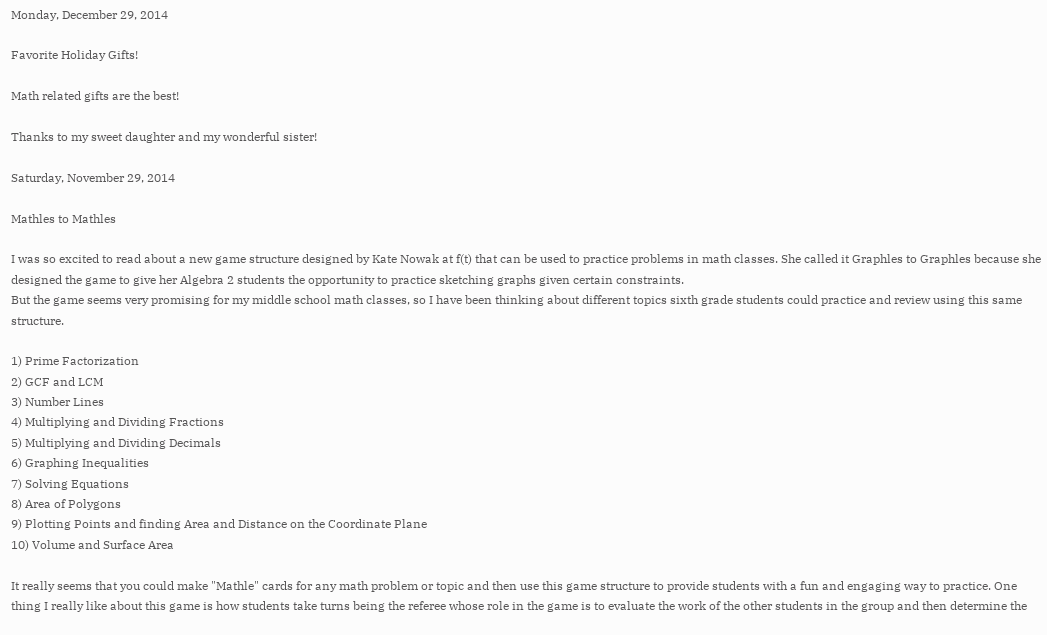Monday, December 29, 2014

Favorite Holiday Gifts!

Math related gifts are the best!

Thanks to my sweet daughter and my wonderful sister!

Saturday, November 29, 2014

Mathles to Mathles

I was so excited to read about a new game structure designed by Kate Nowak at f(t) that can be used to practice problems in math classes. She called it Graphles to Graphles because she designed the game to give her Algebra 2 students the opportunity to practice sketching graphs given certain constraints.
But the game seems very promising for my middle school math classes, so I have been thinking about different topics sixth grade students could practice and review using this same structure.

1) Prime Factorization
2) GCF and LCM
3) Number Lines
4) Multiplying and Dividing Fractions
5) Multiplying and Dividing Decimals
6) Graphing Inequalities
7) Solving Equations
8) Area of Polygons
9) Plotting Points and finding Area and Distance on the Coordinate Plane
10) Volume and Surface Area

It really seems that you could make "Mathle" cards for any math problem or topic and then use this game structure to provide students with a fun and engaging way to practice. One thing I really like about this game is how students take turns being the referee whose role in the game is to evaluate the work of the other students in the group and then determine the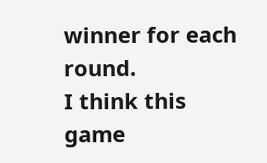winner for each round.
I think this game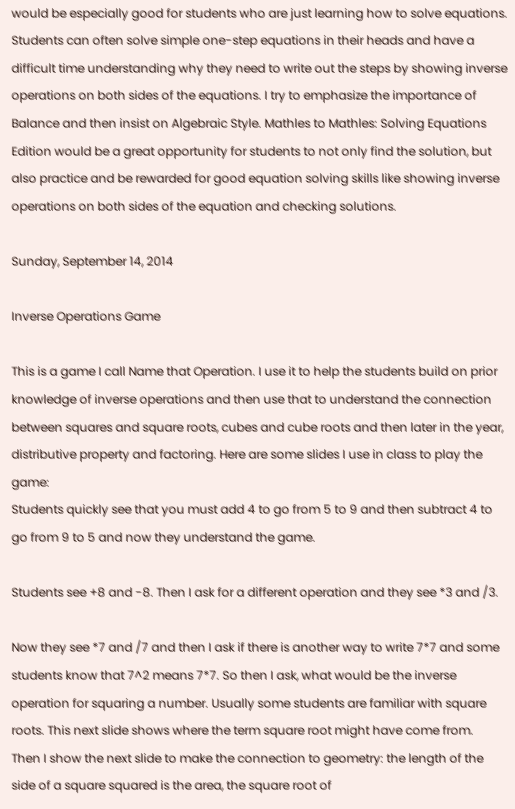would be especially good for students who are just learning how to solve equations. Students can often solve simple one-step equations in their heads and have a difficult time understanding why they need to write out the steps by showing inverse operations on both sides of the equations. I try to emphasize the importance of Balance and then insist on Algebraic Style. Mathles to Mathles: Solving Equations Edition would be a great opportunity for students to not only find the solution, but also practice and be rewarded for good equation solving skills like showing inverse operations on both sides of the equation and checking solutions.

Sunday, September 14, 2014

Inverse Operations Game

This is a game I call Name that Operation. I use it to help the students build on prior knowledge of inverse operations and then use that to understand the connection between squares and square roots, cubes and cube roots and then later in the year, distributive property and factoring. Here are some slides I use in class to play the game:
Students quickly see that you must add 4 to go from 5 to 9 and then subtract 4 to go from 9 to 5 and now they understand the game.

Students see +8 and -8. Then I ask for a different operation and they see *3 and /3.

Now they see *7 and /7 and then I ask if there is another way to write 7*7 and some students know that 7^2 means 7*7. So then I ask, what would be the inverse operation for squaring a number. Usually some students are familiar with square roots. This next slide shows where the term square root might have come from.
Then I show the next slide to make the connection to geometry: the length of the side of a square squared is the area, the square root of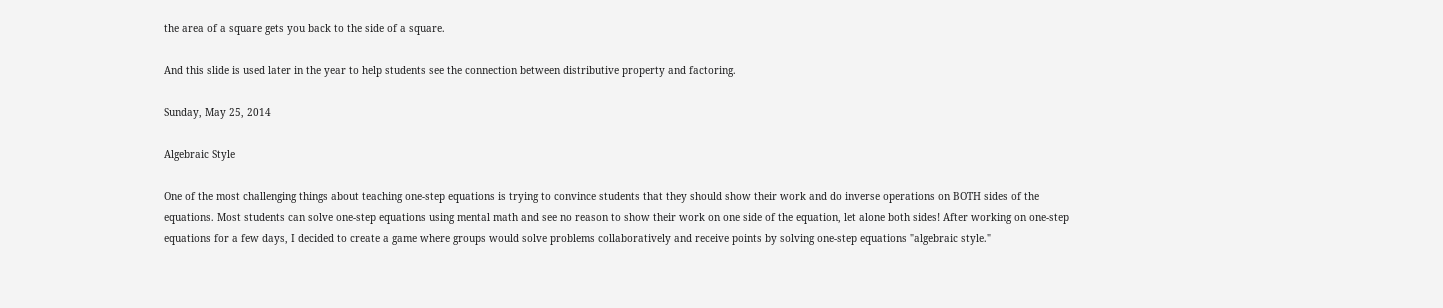the area of a square gets you back to the side of a square.

And this slide is used later in the year to help students see the connection between distributive property and factoring.

Sunday, May 25, 2014

Algebraic Style

One of the most challenging things about teaching one-step equations is trying to convince students that they should show their work and do inverse operations on BOTH sides of the equations. Most students can solve one-step equations using mental math and see no reason to show their work on one side of the equation, let alone both sides! After working on one-step equations for a few days, I decided to create a game where groups would solve problems collaboratively and receive points by solving one-step equations "algebraic style."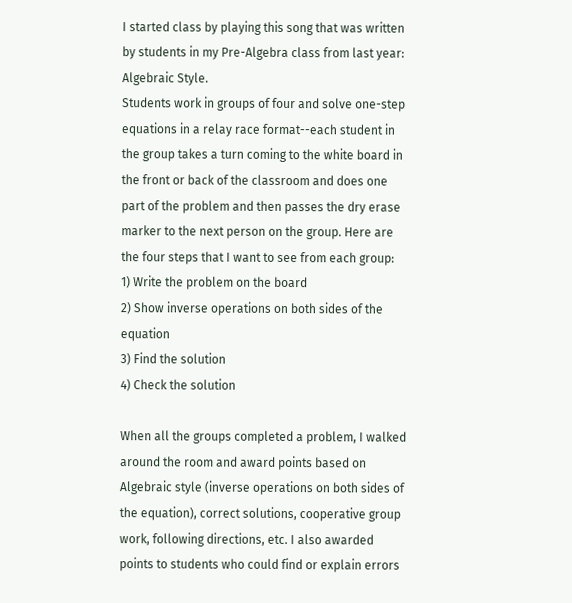I started class by playing this song that was written by students in my Pre-Algebra class from last year: Algebraic Style.
Students work in groups of four and solve one-step equations in a relay race format--each student in the group takes a turn coming to the white board in the front or back of the classroom and does one part of the problem and then passes the dry erase marker to the next person on the group. Here are the four steps that I want to see from each group:
1) Write the problem on the board
2) Show inverse operations on both sides of the equation
3) Find the solution
4) Check the solution

When all the groups completed a problem, I walked around the room and award points based on Algebraic style (inverse operations on both sides of the equation), correct solutions, cooperative group work, following directions, etc. I also awarded points to students who could find or explain errors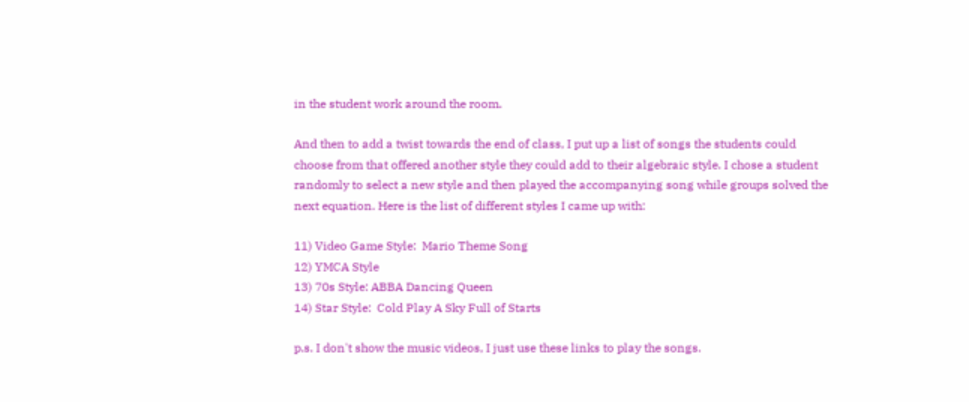in the student work around the room.

And then to add a twist towards the end of class, I put up a list of songs the students could choose from that offered another style they could add to their algebraic style. I chose a student randomly to select a new style and then played the accompanying song while groups solved the next equation. Here is the list of different styles I came up with:

11) Video Game Style:  Mario Theme Song
12) YMCA Style
13) 70s Style: ABBA Dancing Queen
14) Star Style:  Cold Play A Sky Full of Starts

p.s. I don't show the music videos, I just use these links to play the songs.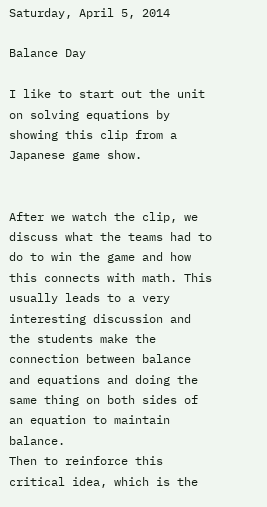Saturday, April 5, 2014

Balance Day

I like to start out the unit on solving equations by showing this clip from a Japanese game show.


After we watch the clip, we discuss what the teams had to do to win the game and how this connects with math. This usually leads to a very interesting discussion and the students make the connection between balance and equations and doing the same thing on both sides of an equation to maintain balance.
Then to reinforce this critical idea, which is the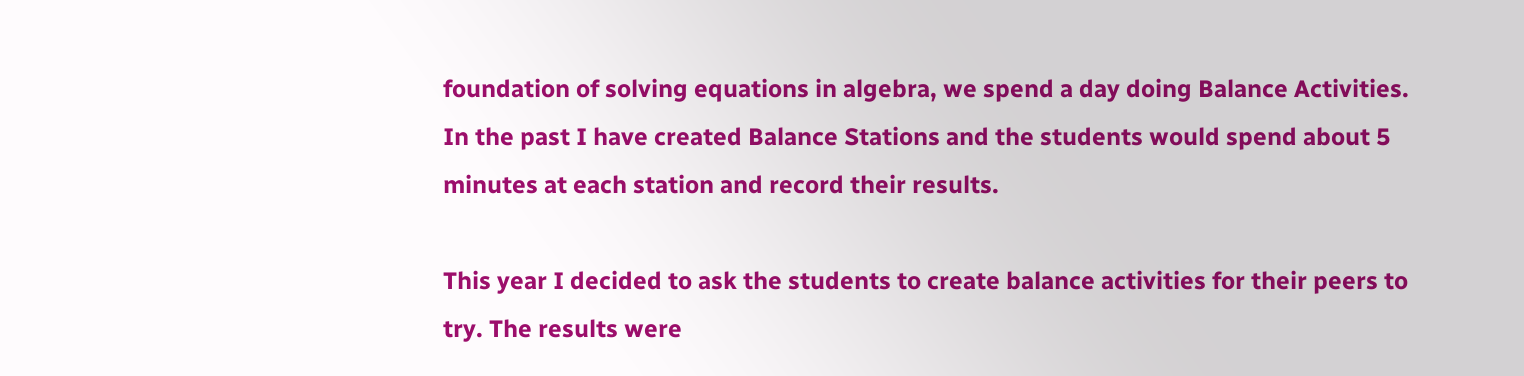foundation of solving equations in algebra, we spend a day doing Balance Activities. In the past I have created Balance Stations and the students would spend about 5 minutes at each station and record their results.

This year I decided to ask the students to create balance activities for their peers to try. The results were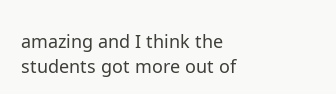amazing and I think the students got more out of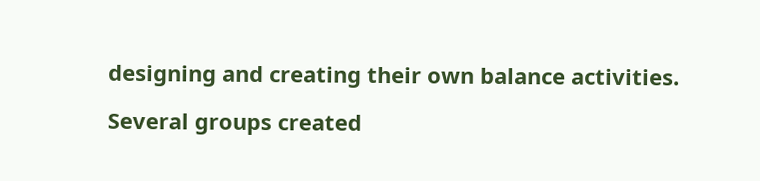designing and creating their own balance activities.

Several groups created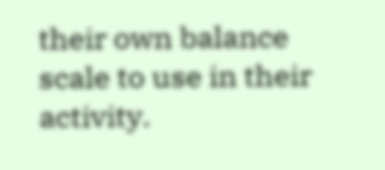their own balance scale to use in their activity.